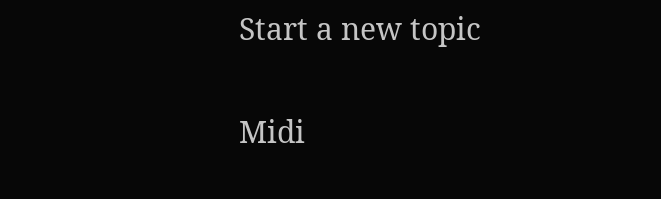Start a new topic

Midi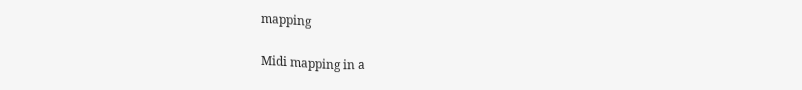mapping

Midi mapping in a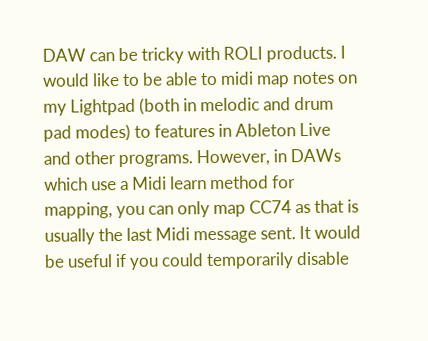DAW can be tricky with ROLI products. I would like to be able to midi map notes on my Lightpad (both in melodic and drum pad modes) to features in Ableton Live and other programs. However, in DAWs which use a Midi learn method for mapping, you can only map CC74 as that is usually the last Midi message sent. It would be useful if you could temporarily disable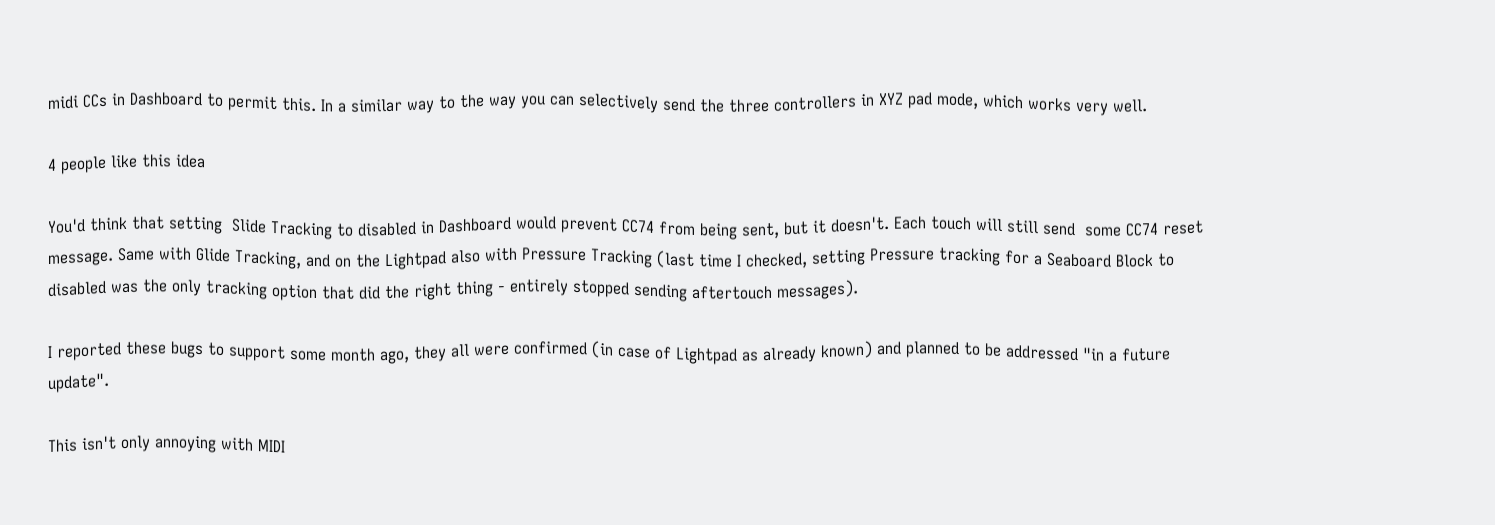midi CCs in Dashboard to permit this. In a similar way to the way you can selectively send the three controllers in XYZ pad mode, which works very well.

4 people like this idea

You'd think that setting  Slide Tracking to disabled in Dashboard would prevent CC74 from being sent, but it doesn't. Each touch will still send  some CC74 reset message. Same with Glide Tracking, and on the Lightpad also with Pressure Tracking (last time I checked, setting Pressure tracking for a Seaboard Block to disabled was the only tracking option that did the right thing - entirely stopped sending aftertouch messages).

I reported these bugs to support some month ago, they all were confirmed (in case of Lightpad as already known) and planned to be addressed "in a future update".

This isn't only annoying with MIDI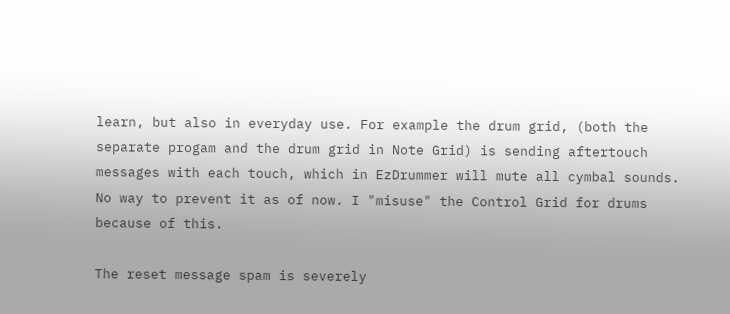learn, but also in everyday use. For example the drum grid, (both the separate progam and the drum grid in Note Grid) is sending aftertouch messages with each touch, which in EzDrummer will mute all cymbal sounds. No way to prevent it as of now. I "misuse" the Control Grid for drums because of this.

The reset message spam is severely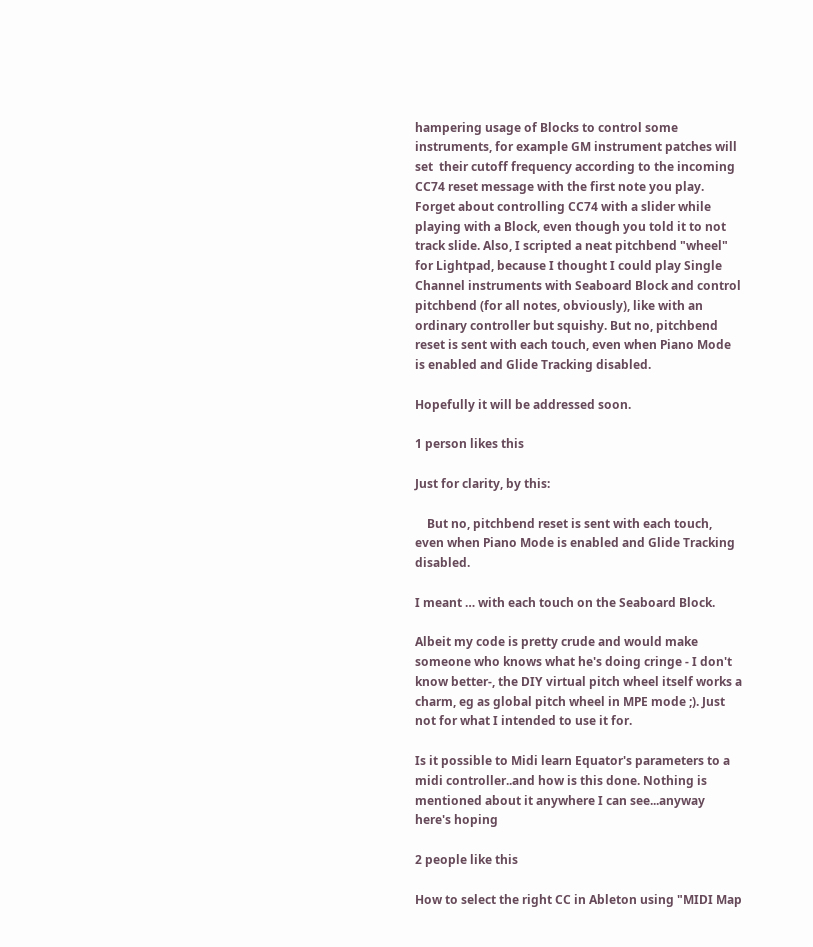hampering usage of Blocks to control some instruments, for example GM instrument patches will set  their cutoff frequency according to the incoming  CC74 reset message with the first note you play. Forget about controlling CC74 with a slider while playing with a Block, even though you told it to not track slide. Also, I scripted a neat pitchbend "wheel" for Lightpad, because I thought I could play Single Channel instruments with Seaboard Block and control pitchbend (for all notes, obviously), like with an ordinary controller but squishy. But no, pitchbend reset is sent with each touch, even when Piano Mode is enabled and Glide Tracking disabled.

Hopefully it will be addressed soon.

1 person likes this

Just for clarity, by this:

    But no, pitchbend reset is sent with each touch, even when Piano Mode is enabled and Glide Tracking disabled.

I meant … with each touch on the Seaboard Block.

Albeit my code is pretty crude and would make someone who knows what he's doing cringe - I don't know better-, the DIY virtual pitch wheel itself works a charm, eg as global pitch wheel in MPE mode ;). Just not for what I intended to use it for.

Is it possible to Midi learn Equator's parameters to a midi controller..and how is this done. Nothing is mentioned about it anywhere I can see...anyway here's hoping

2 people like this

How to select the right CC in Ableton using "MIDI Map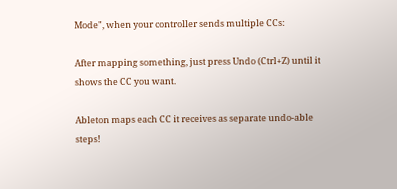Mode", when your controller sends multiple CCs:

After mapping something, just press Undo (Ctrl+Z) until it shows the CC you want.

Ableton maps each CC it receives as separate undo-able steps!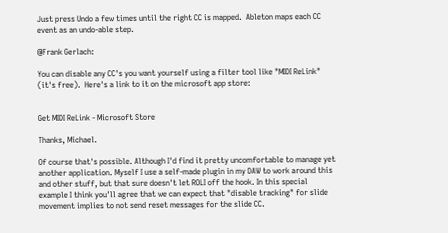Just press Undo a few times until the right CC is mapped.  Ableton maps each CC event as an undo-able step.

@Frank Gerlach:

You can disable any CC's you want yourself using a filter tool like "MIDI ReLink" (it's free).  Here's a link to it on the microsoft app store:


Get MIDI ReLink - Microsoft Store

Thanks, Michael.

Of course that's possible. Although I'd find it pretty uncomfortable to manage yet another application. Myself I use a self-made plugin in my DAW to work around this and other stuff, but that sure doesn't let ROLI off the hook. In this special example I think you'll agree that we can expect that "disable tracking" for slide movement implies to not send reset messages for the slide CC.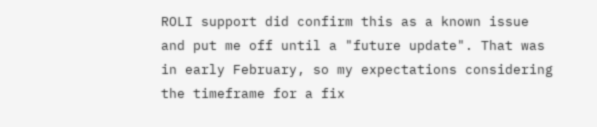ROLI support did confirm this as a known issue and put me off until a "future update". That was in early February, so my expectations considering the timeframe for a fix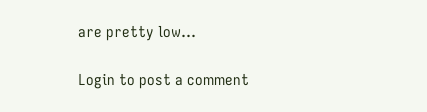are pretty low...

Login to post a comment